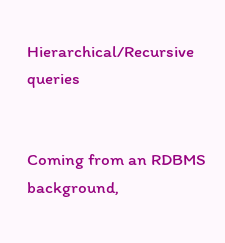Hierarchical/Recursive queries


Coming from an RDBMS background,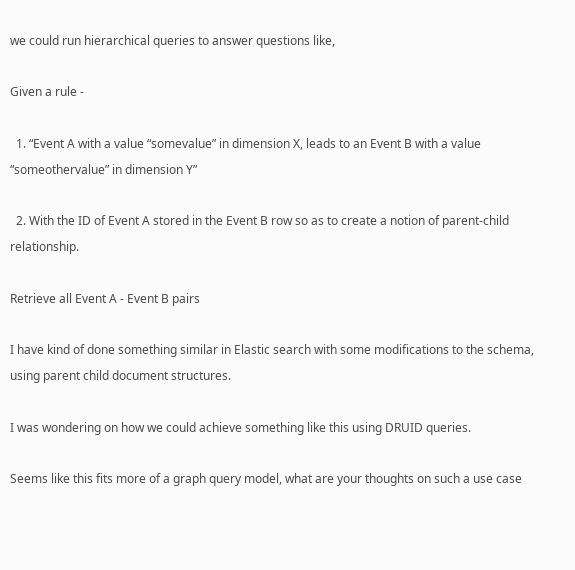we could run hierarchical queries to answer questions like,

Given a rule -

  1. “Event A with a value “somevalue” in dimension X, leads to an Event B with a value “someothervalue” in dimension Y”

  2. With the ID of Event A stored in the Event B row so as to create a notion of parent-child relationship.

Retrieve all Event A - Event B pairs

I have kind of done something similar in Elastic search with some modifications to the schema, using parent child document structures.

I was wondering on how we could achieve something like this using DRUID queries.

Seems like this fits more of a graph query model, what are your thoughts on such a use case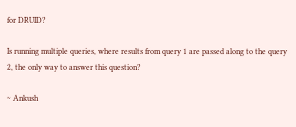for DRUID?

Is running multiple queries, where results from query 1 are passed along to the query 2, the only way to answer this question?

~ Ankush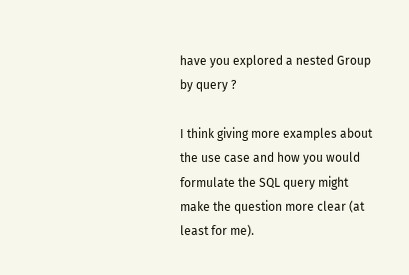have you explored a nested Group by query ?

I think giving more examples about the use case and how you would formulate the SQL query might make the question more clear (at least for me).